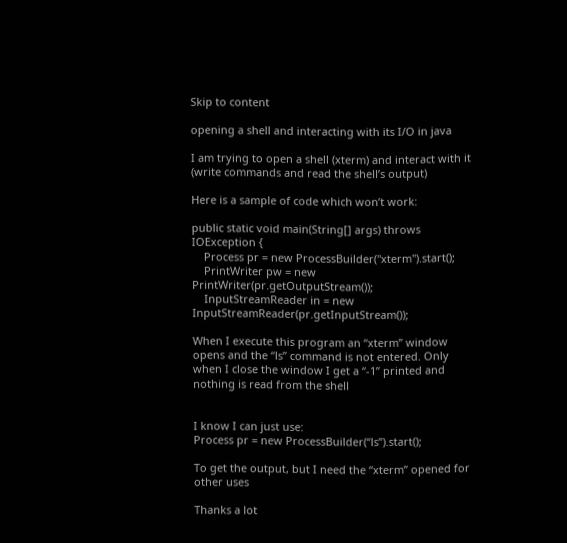Skip to content

opening a shell and interacting with its I/O in java

I am trying to open a shell (xterm) and interact with it (write commands and read the shell’s output)

Here is a sample of code which won’t work:

public static void main(String[] args) throws IOException {
    Process pr = new ProcessBuilder("xterm").start();
    PrintWriter pw = new PrintWriter(pr.getOutputStream());
    InputStreamReader in = new InputStreamReader(pr.getInputStream());

When I execute this program an “xterm” window opens and the “ls” command is not entered. Only when I close the window I get a “-1” printed and nothing is read from the shell


I know I can just use:
Process pr = new ProcessBuilder(“ls”).start();

To get the output, but I need the “xterm” opened for other uses

Thanks a lot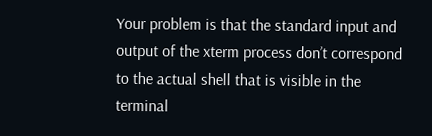Your problem is that the standard input and output of the xterm process don’t correspond to the actual shell that is visible in the terminal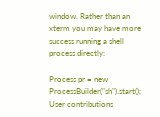window. Rather than an xterm you may have more success running a shell process directly:

Process pr = new ProcessBuilder("sh").start();
User contributions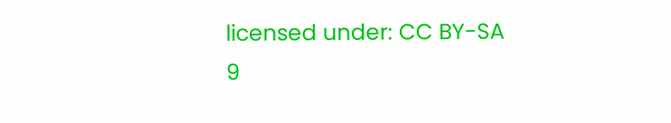licensed under: CC BY-SA
9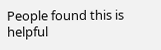People found this is helpful